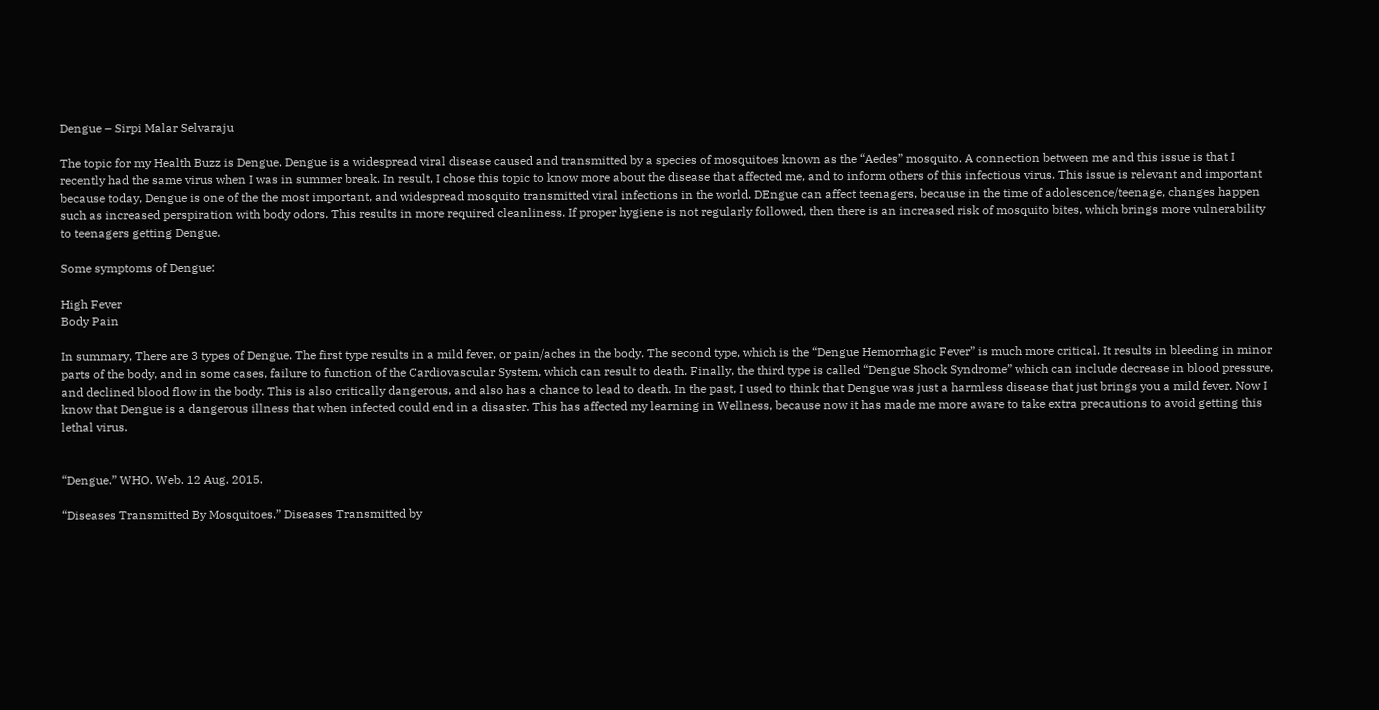Dengue – Sirpi Malar Selvaraju

The topic for my Health Buzz is Dengue. Dengue is a widespread viral disease caused and transmitted by a species of mosquitoes known as the “Aedes” mosquito. A connection between me and this issue is that I recently had the same virus when I was in summer break. In result, I chose this topic to know more about the disease that affected me, and to inform others of this infectious virus. This issue is relevant and important because today, Dengue is one of the the most important, and widespread mosquito transmitted viral infections in the world. DEngue can affect teenagers, because in the time of adolescence/teenage, changes happen such as increased perspiration with body odors. This results in more required cleanliness. If proper hygiene is not regularly followed, then there is an increased risk of mosquito bites, which brings more vulnerability to teenagers getting Dengue.

Some symptoms of Dengue:

High Fever
Body Pain

In summary, There are 3 types of Dengue. The first type results in a mild fever, or pain/aches in the body. The second type, which is the “Dengue Hemorrhagic Fever” is much more critical. It results in bleeding in minor parts of the body, and in some cases, failure to function of the Cardiovascular System, which can result to death. Finally, the third type is called “Dengue Shock Syndrome” which can include decrease in blood pressure, and declined blood flow in the body. This is also critically dangerous, and also has a chance to lead to death. In the past, I used to think that Dengue was just a harmless disease that just brings you a mild fever. Now I know that Dengue is a dangerous illness that when infected could end in a disaster. This has affected my learning in Wellness, because now it has made me more aware to take extra precautions to avoid getting this lethal virus.


“Dengue.” WHO. Web. 12 Aug. 2015.

“Diseases Transmitted By Mosquitoes.” Diseases Transmitted by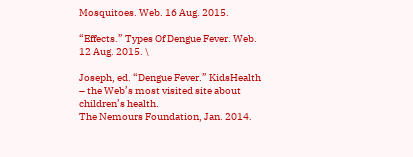Mosquitoes. Web. 16 Aug. 2015.

“Effects.” Types Of Dengue Fever. Web. 12 Aug. 2015. \

Joseph, ed. “Dengue Fever.” KidsHealth – the Web’s most visited site about children’s health.
The Nemours Foundation, Jan. 2014.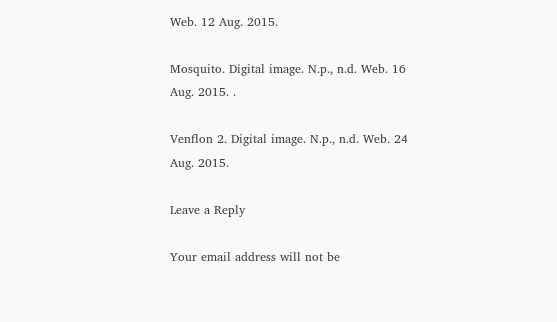Web. 12 Aug. 2015.

Mosquito. Digital image. N.p., n.d. Web. 16 Aug. 2015. .

Venflon 2. Digital image. N.p., n.d. Web. 24 Aug. 2015.

Leave a Reply

Your email address will not be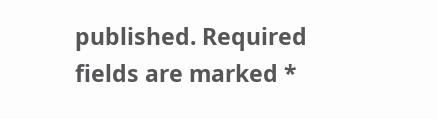published. Required fields are marked *